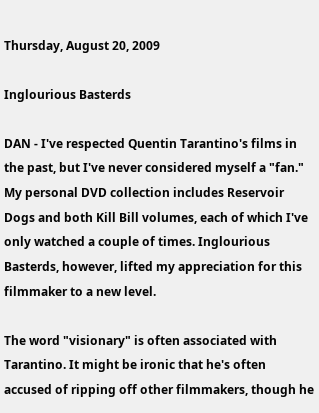Thursday, August 20, 2009

Inglourious Basterds

DAN - I've respected Quentin Tarantino's films in the past, but I've never considered myself a "fan." My personal DVD collection includes Reservoir Dogs and both Kill Bill volumes, each of which I've only watched a couple of times. Inglourious Basterds, however, lifted my appreciation for this filmmaker to a new level.

The word "visionary" is often associated with Tarantino. It might be ironic that he's often accused of ripping off other filmmakers, though he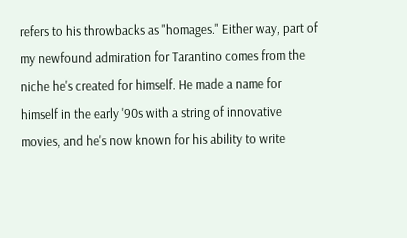refers to his throwbacks as "homages." Either way, part of my newfound admiration for Tarantino comes from the niche he's created for himself. He made a name for himself in the early '90s with a string of innovative movies, and he's now known for his ability to write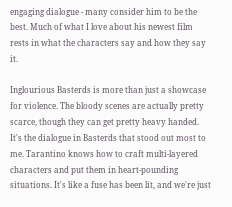engaging dialogue - many consider him to be the best. Much of what I love about his newest film rests in what the characters say and how they say it.

Inglourious Basterds is more than just a showcase for violence. The bloody scenes are actually pretty scarce, though they can get pretty heavy handed. It's the dialogue in Basterds that stood out most to me. Tarantino knows how to craft multi-layered characters and put them in heart-pounding situations. It's like a fuse has been lit, and we're just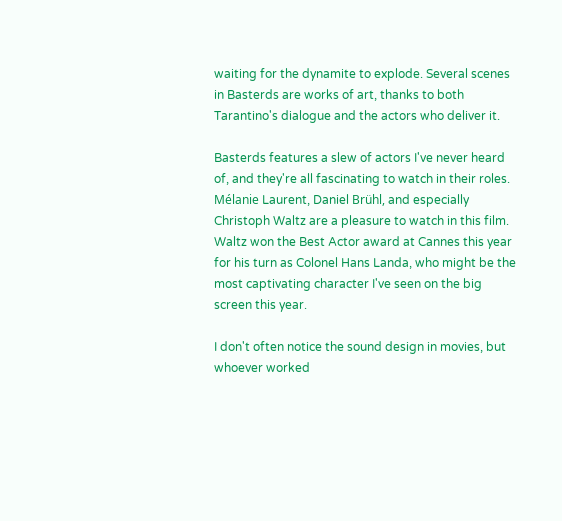waiting for the dynamite to explode. Several scenes in Basterds are works of art, thanks to both Tarantino's dialogue and the actors who deliver it.

Basterds features a slew of actors I've never heard of, and they're all fascinating to watch in their roles. Mélanie Laurent, Daniel Brühl, and especially Christoph Waltz are a pleasure to watch in this film. Waltz won the Best Actor award at Cannes this year for his turn as Colonel Hans Landa, who might be the most captivating character I've seen on the big screen this year.

I don't often notice the sound design in movies, but whoever worked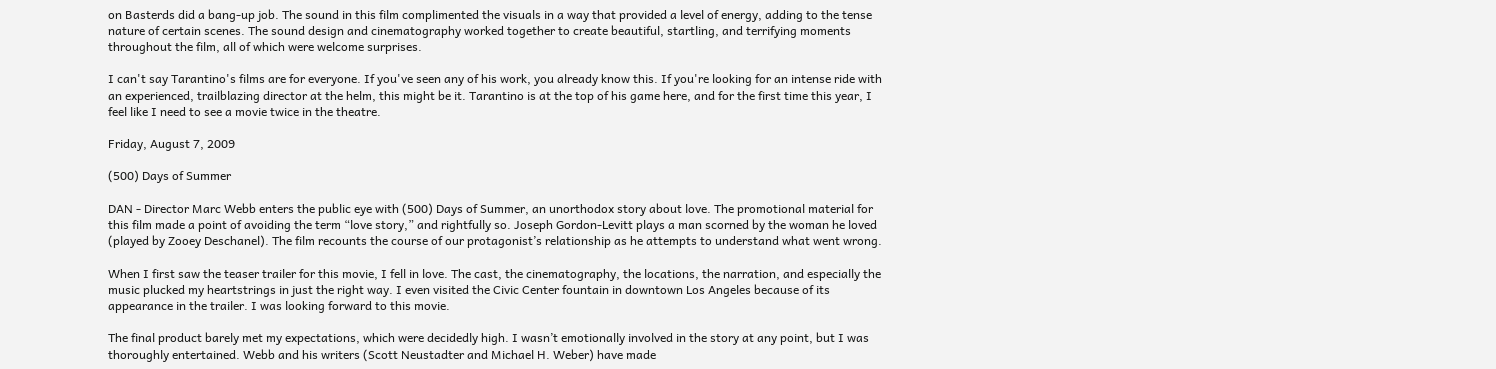on Basterds did a bang-up job. The sound in this film complimented the visuals in a way that provided a level of energy, adding to the tense nature of certain scenes. The sound design and cinematography worked together to create beautiful, startling, and terrifying moments throughout the film, all of which were welcome surprises.

I can't say Tarantino's films are for everyone. If you've seen any of his work, you already know this. If you're looking for an intense ride with an experienced, trailblazing director at the helm, this might be it. Tarantino is at the top of his game here, and for the first time this year, I feel like I need to see a movie twice in the theatre.

Friday, August 7, 2009

(500) Days of Summer

DAN - Director Marc Webb enters the public eye with (500) Days of Summer, an unorthodox story about love. The promotional material for this film made a point of avoiding the term “love story,” and rightfully so. Joseph Gordon-Levitt plays a man scorned by the woman he loved (played by Zooey Deschanel). The film recounts the course of our protagonist’s relationship as he attempts to understand what went wrong.

When I first saw the teaser trailer for this movie, I fell in love. The cast, the cinematography, the locations, the narration, and especially the music plucked my heartstrings in just the right way. I even visited the Civic Center fountain in downtown Los Angeles because of its appearance in the trailer. I was looking forward to this movie.

The final product barely met my expectations, which were decidedly high. I wasn’t emotionally involved in the story at any point, but I was thoroughly entertained. Webb and his writers (Scott Neustadter and Michael H. Weber) have made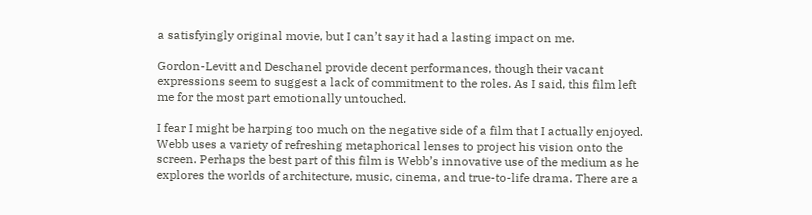a satisfyingly original movie, but I can’t say it had a lasting impact on me.

Gordon-Levitt and Deschanel provide decent performances, though their vacant expressions seem to suggest a lack of commitment to the roles. As I said, this film left me for the most part emotionally untouched.

I fear I might be harping too much on the negative side of a film that I actually enjoyed. Webb uses a variety of refreshing metaphorical lenses to project his vision onto the screen. Perhaps the best part of this film is Webb’s innovative use of the medium as he explores the worlds of architecture, music, cinema, and true-to-life drama. There are a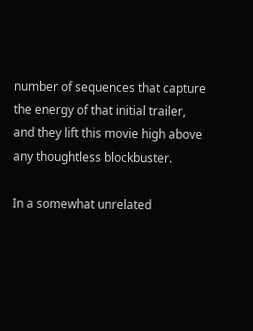number of sequences that capture the energy of that initial trailer, and they lift this movie high above any thoughtless blockbuster.

In a somewhat unrelated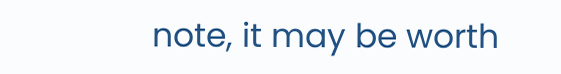note, it may be worth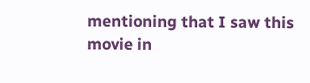mentioning that I saw this movie in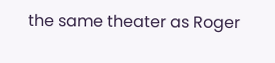the same theater as Roger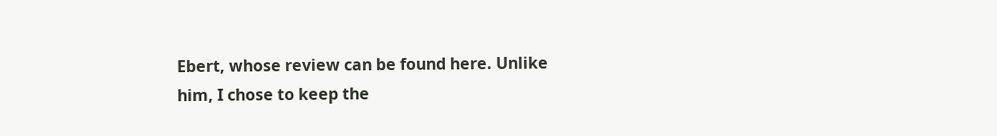Ebert, whose review can be found here. Unlike him, I chose to keep the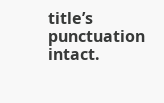title’s punctuation intact.